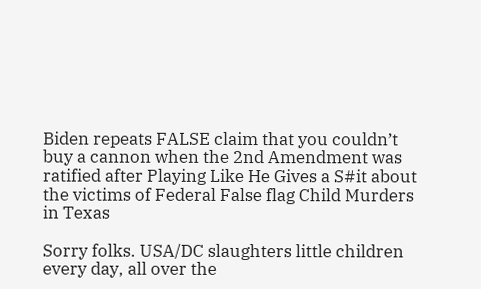Biden repeats FALSE claim that you couldn’t buy a cannon when the 2nd Amendment was ratified after Playing Like He Gives a S#it about the victims of Federal False flag Child Murders in Texas

Sorry folks. USA/DC slaughters little children every day, all over the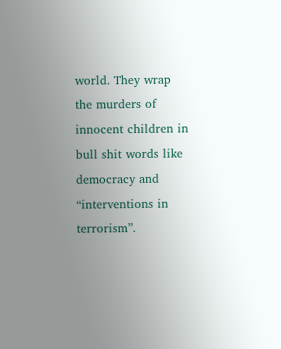world. They wrap the murders of innocent children in bull shit words like democracy and “interventions in terrorism”.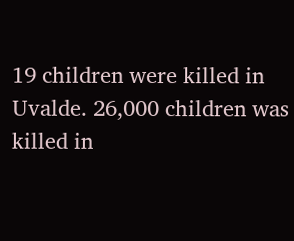19 children were killed in Uvalde. 26,000 children was killed in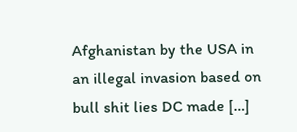Afghanistan by the USA in an illegal invasion based on bull shit lies DC made […]